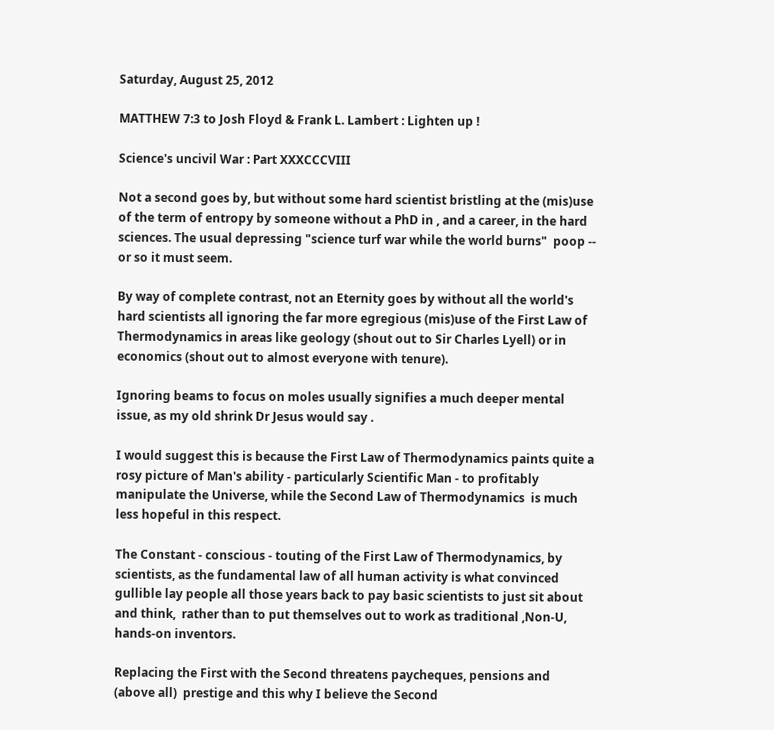Saturday, August 25, 2012

MATTHEW 7:3 to Josh Floyd & Frank L. Lambert : Lighten up !

Science's uncivil War : Part XXXCCCVIII

Not a second goes by, but without some hard scientist bristling at the (mis)use of the term of entropy by someone without a PhD in , and a career, in the hard sciences. The usual depressing "science turf war while the world burns"  poop -- or so it must seem.

By way of complete contrast, not an Eternity goes by without all the world's hard scientists all ignoring the far more egregious (mis)use of the First Law of Thermodynamics in areas like geology (shout out to Sir Charles Lyell) or in economics (shout out to almost everyone with tenure).

Ignoring beams to focus on moles usually signifies a much deeper mental issue, as my old shrink Dr Jesus would say .

I would suggest this is because the First Law of Thermodynamics paints quite a rosy picture of Man's ability - particularly Scientific Man - to profitably manipulate the Universe, while the Second Law of Thermodynamics  is much less hopeful in this respect.

The Constant - conscious - touting of the First Law of Thermodynamics, by scientists, as the fundamental law of all human activity is what convinced gullible lay people all those years back to pay basic scientists to just sit about and think,  rather than to put themselves out to work as traditional ,Non-U, hands-on inventors.

Replacing the First with the Second threatens paycheques, pensions and (above all)  prestige and this why I believe the Second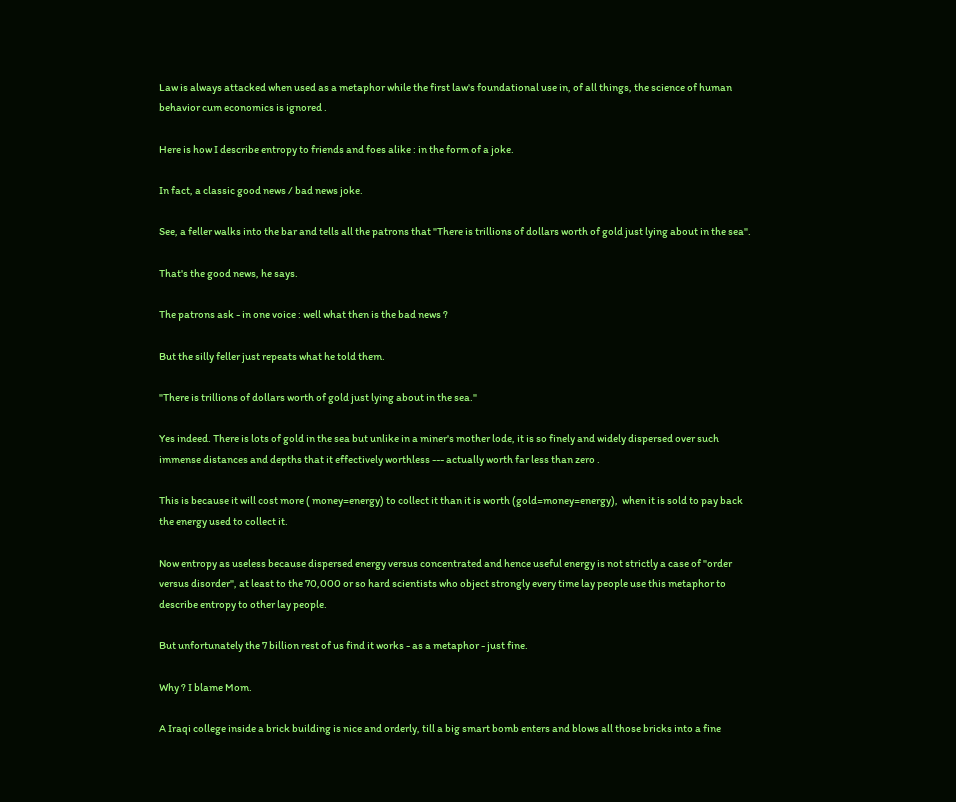Law is always attacked when used as a metaphor while the first law's foundational use in, of all things, the science of human behavior cum economics is ignored .

Here is how I describe entropy to friends and foes alike : in the form of a joke.

In fact, a classic good news / bad news joke.

See, a feller walks into the bar and tells all the patrons that "There is trillions of dollars worth of gold just lying about in the sea".

That's the good news, he says.

The patrons ask - in one voice : well what then is the bad news ?

But the silly feller just repeats what he told them.

"There is trillions of dollars worth of gold just lying about in the sea."

Yes indeed. There is lots of gold in the sea but unlike in a miner's mother lode, it is so finely and widely dispersed over such immense distances and depths that it effectively worthless --- actually worth far less than zero .

This is because it will cost more ( money=energy) to collect it than it is worth (gold=money=energy),  when it is sold to pay back the energy used to collect it.

Now entropy as useless because dispersed energy versus concentrated and hence useful energy is not strictly a case of "order versus disorder", at least to the 70,000 or so hard scientists who object strongly every time lay people use this metaphor to describe entropy to other lay people.

But unfortunately the 7 billion rest of us find it works - as a metaphor - just fine.

Why ? I blame Mom.

A Iraqi college inside a brick building is nice and orderly, till a big smart bomb enters and blows all those bricks into a fine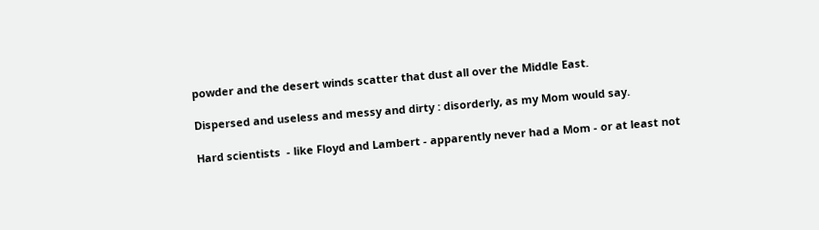powder and the desert winds scatter that dust all over the Middle East.

Dispersed and useless and messy and dirty : disorderly, as my Mom would say.

Hard scientists  - like Floyd and Lambert - apparently never had a Mom - or at least not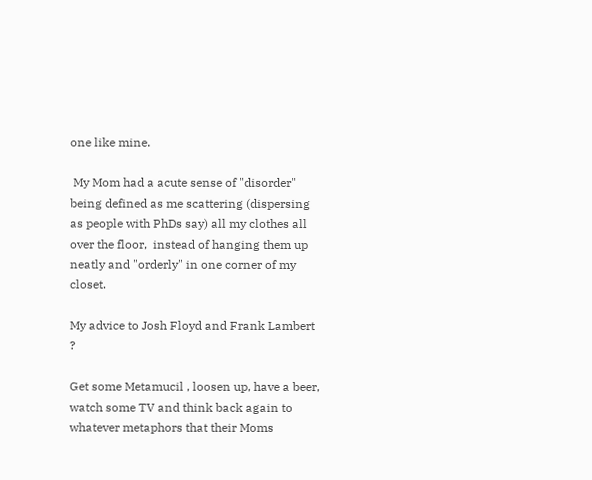one like mine.

 My Mom had a acute sense of "disorder" being defined as me scattering (dispersing as people with PhDs say) all my clothes all over the floor,  instead of hanging them up neatly and "orderly" in one corner of my closet.

My advice to Josh Floyd and Frank Lambert ?

Get some Metamucil , loosen up, have a beer, watch some TV and think back again to whatever metaphors that their Moms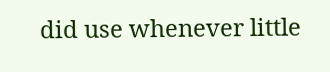did use whenever little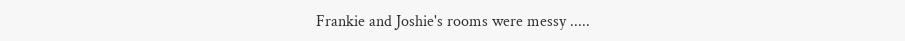Frankie and Joshie's rooms were messy .....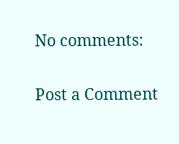No comments:

Post a Comment